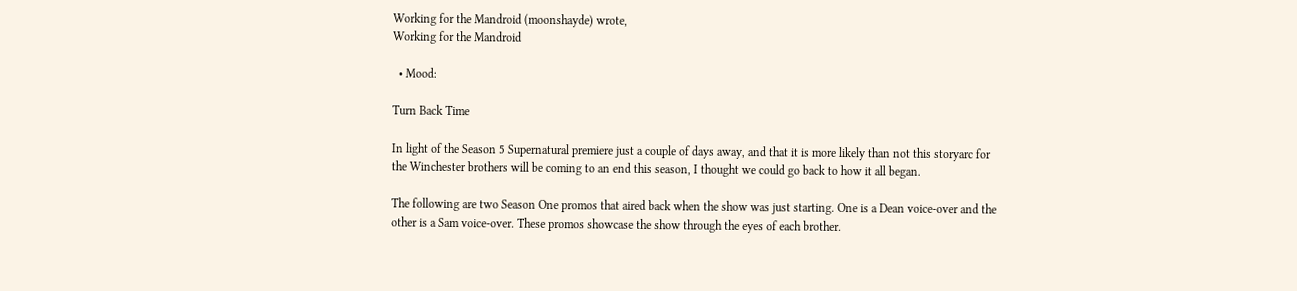Working for the Mandroid (moonshayde) wrote,
Working for the Mandroid

  • Mood:

Turn Back Time

In light of the Season 5 Supernatural premiere just a couple of days away, and that it is more likely than not this storyarc for the Winchester brothers will be coming to an end this season, I thought we could go back to how it all began.

The following are two Season One promos that aired back when the show was just starting. One is a Dean voice-over and the other is a Sam voice-over. These promos showcase the show through the eyes of each brother.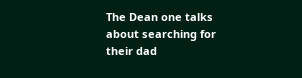The Dean one talks about searching for their dad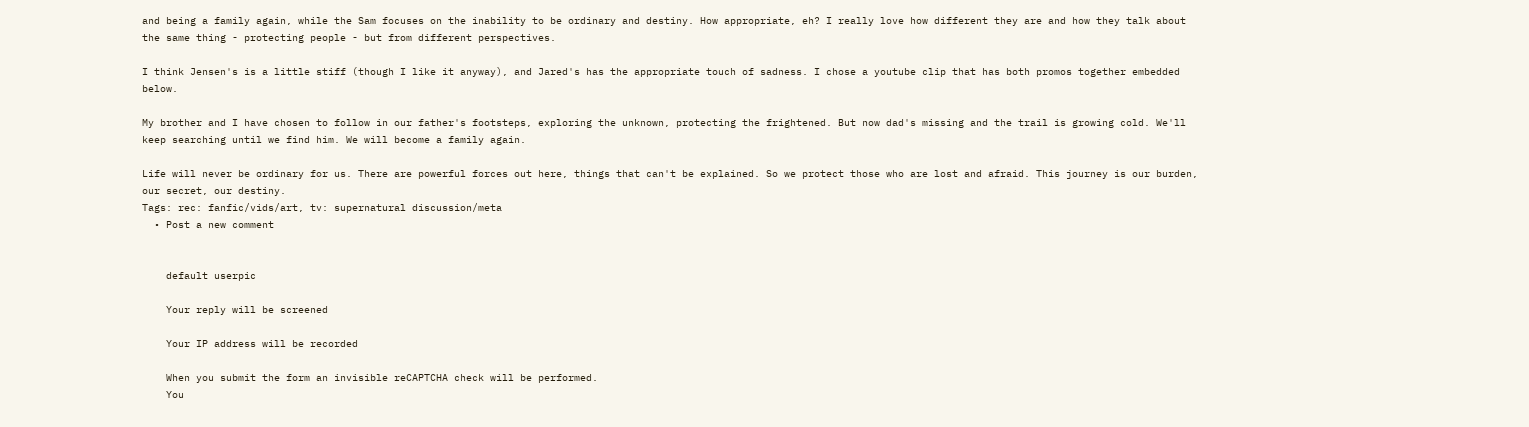and being a family again, while the Sam focuses on the inability to be ordinary and destiny. How appropriate, eh? I really love how different they are and how they talk about the same thing - protecting people - but from different perspectives.

I think Jensen's is a little stiff (though I like it anyway), and Jared's has the appropriate touch of sadness. I chose a youtube clip that has both promos together embedded below.

My brother and I have chosen to follow in our father's footsteps, exploring the unknown, protecting the frightened. But now dad's missing and the trail is growing cold. We'll keep searching until we find him. We will become a family again.

Life will never be ordinary for us. There are powerful forces out here, things that can't be explained. So we protect those who are lost and afraid. This journey is our burden, our secret, our destiny.
Tags: rec: fanfic/vids/art, tv: supernatural discussion/meta
  • Post a new comment


    default userpic

    Your reply will be screened

    Your IP address will be recorded

    When you submit the form an invisible reCAPTCHA check will be performed.
    You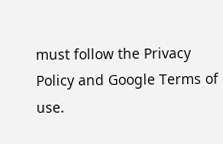must follow the Privacy Policy and Google Terms of use.